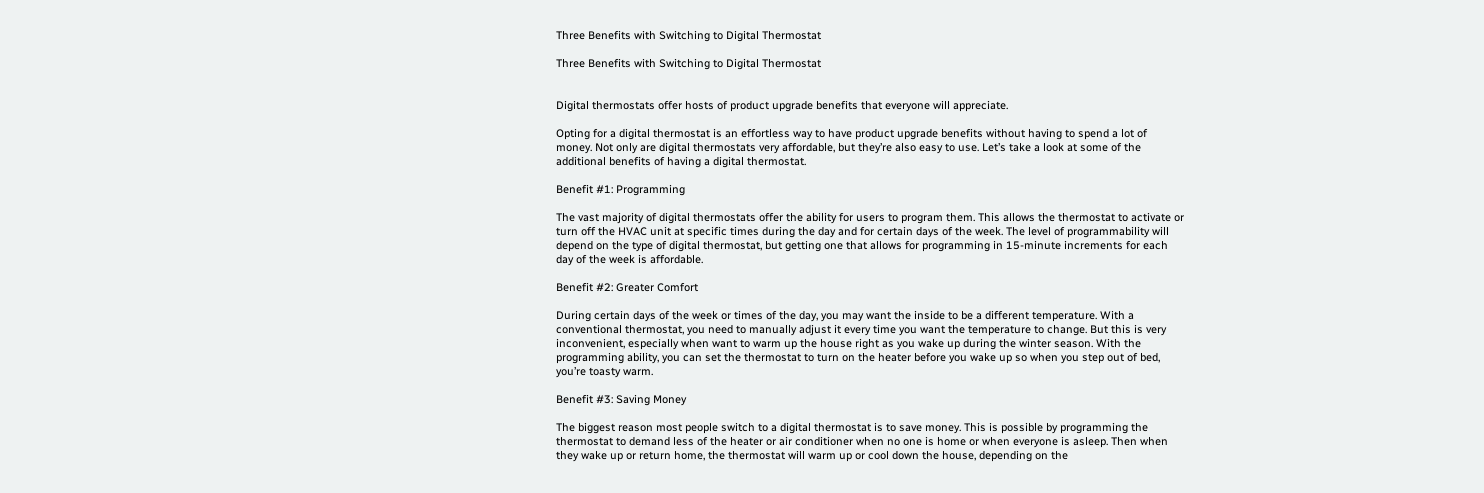Three Benefits with Switching to Digital Thermostat

Three Benefits with Switching to Digital Thermostat


Digital thermostats offer hosts of product upgrade benefits that everyone will appreciate.

Opting for a digital thermostat is an effortless way to have product upgrade benefits without having to spend a lot of money. Not only are digital thermostats very affordable, but they’re also easy to use. Let’s take a look at some of the additional benefits of having a digital thermostat.

Benefit #1: Programming

The vast majority of digital thermostats offer the ability for users to program them. This allows the thermostat to activate or turn off the HVAC unit at specific times during the day and for certain days of the week. The level of programmability will depend on the type of digital thermostat, but getting one that allows for programming in 15-minute increments for each day of the week is affordable.

Benefit #2: Greater Comfort

During certain days of the week or times of the day, you may want the inside to be a different temperature. With a conventional thermostat, you need to manually adjust it every time you want the temperature to change. But this is very inconvenient, especially when want to warm up the house right as you wake up during the winter season. With the programming ability, you can set the thermostat to turn on the heater before you wake up so when you step out of bed, you’re toasty warm.

Benefit #3: Saving Money

The biggest reason most people switch to a digital thermostat is to save money. This is possible by programming the thermostat to demand less of the heater or air conditioner when no one is home or when everyone is asleep. Then when they wake up or return home, the thermostat will warm up or cool down the house, depending on the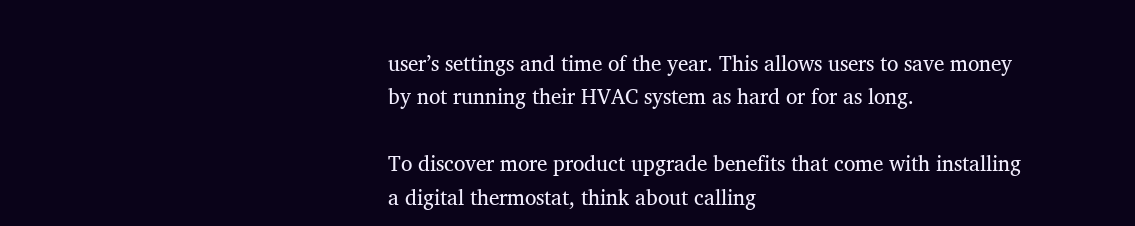user’s settings and time of the year. This allows users to save money by not running their HVAC system as hard or for as long.

To discover more product upgrade benefits that come with installing a digital thermostat, think about calling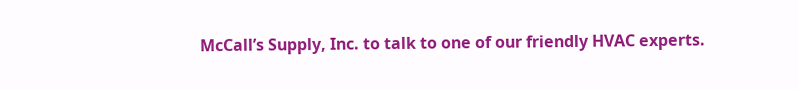McCall’s Supply, Inc. to talk to one of our friendly HVAC experts.